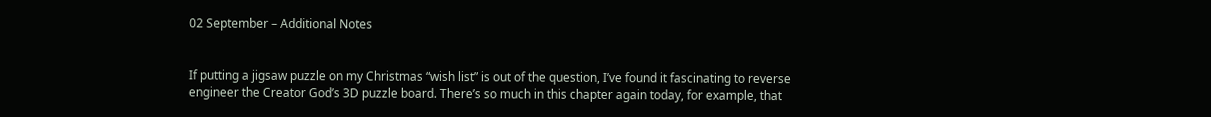02 September – Additional Notes


If putting a jigsaw puzzle on my Christmas “wish list” is out of the question, I’ve found it fascinating to reverse engineer the Creator God’s 3D puzzle board. There’s so much in this chapter again today, for example, that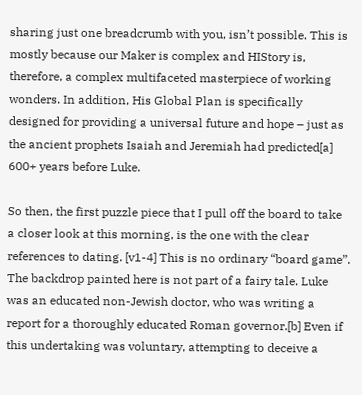sharing just one breadcrumb with you, isn’t possible. This is mostly because our Maker is complex and HIStory is, therefore, a complex multifaceted masterpiece of working wonders. In addition, His Global Plan is specifically designed for providing a universal future and hope – just as the ancient prophets Isaiah and Jeremiah had predicted[a] 600+ years before Luke.

So then, the first puzzle piece that I pull off the board to take a closer look at this morning, is the one with the clear references to dating. [v1-4] This is no ordinary “board game”. The backdrop painted here is not part of a fairy tale. Luke was an educated non-Jewish doctor, who was writing a report for a thoroughly educated Roman governor.[b] Even if this undertaking was voluntary, attempting to deceive a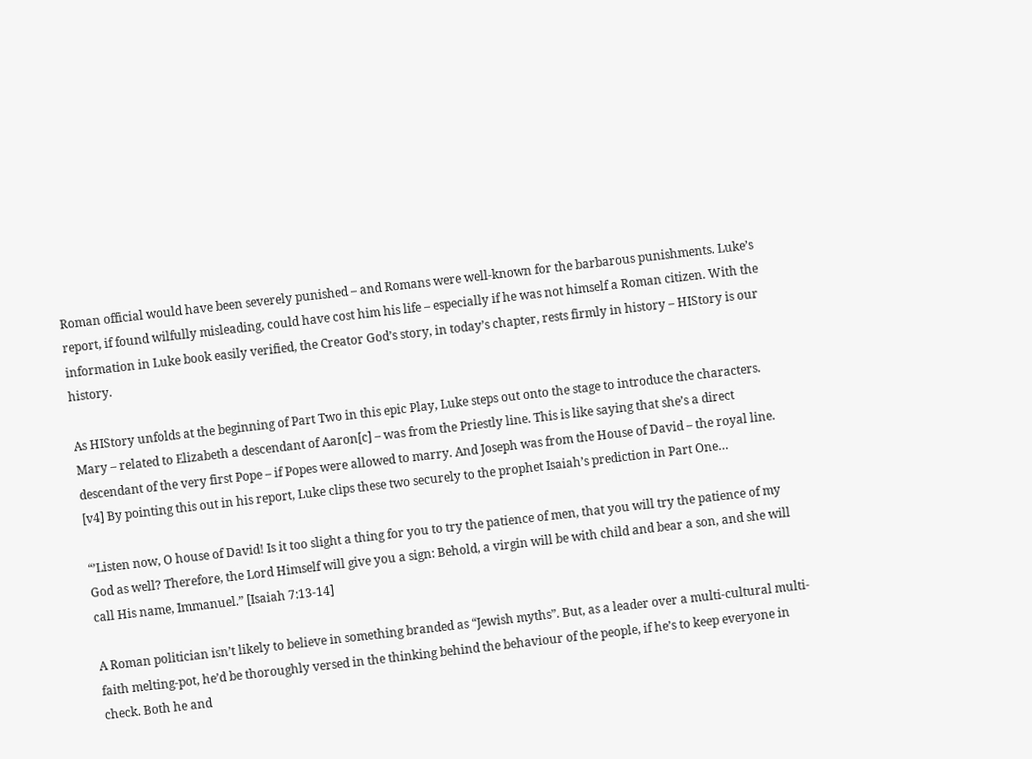Roman official would have been severely punished – and Romans were well-known for the barbarous punishments. Luke’s report, if found wilfully misleading, could have cost him his life – especially if he was not himself a Roman citizen. With the information in Luke book easily verified, the Creator God’s story, in today’s chapter, rests firmly in history – HIStory is our history.

As HIStory unfolds at the beginning of Part Two in this epic Play, Luke steps out onto the stage to introduce the characters. Mary – related to Elizabeth a descendant of Aaron[c] – was from the Priestly line. This is like saying that she’s a direct descendant of the very first Pope – if Popes were allowed to marry. And Joseph was from the House of David – the royal line. [v4] By pointing this out in his report, Luke clips these two securely to the prophet Isaiah’s prediction in Part One…

“’Listen now, O house of David! Is it too slight a thing for you to try the patience of men, that you will try the patience of my God as well? Therefore, the Lord Himself will give you a sign: Behold, a virgin will be with child and bear a son, and she will call His name, Immanuel.” [Isaiah 7:13-14]

A Roman politician isn’t likely to believe in something branded as “Jewish myths”. But, as a leader over a multi-cultural multi-faith melting-pot, he’d be thoroughly versed in the thinking behind the behaviour of the people, if he’s to keep everyone in check. Both he and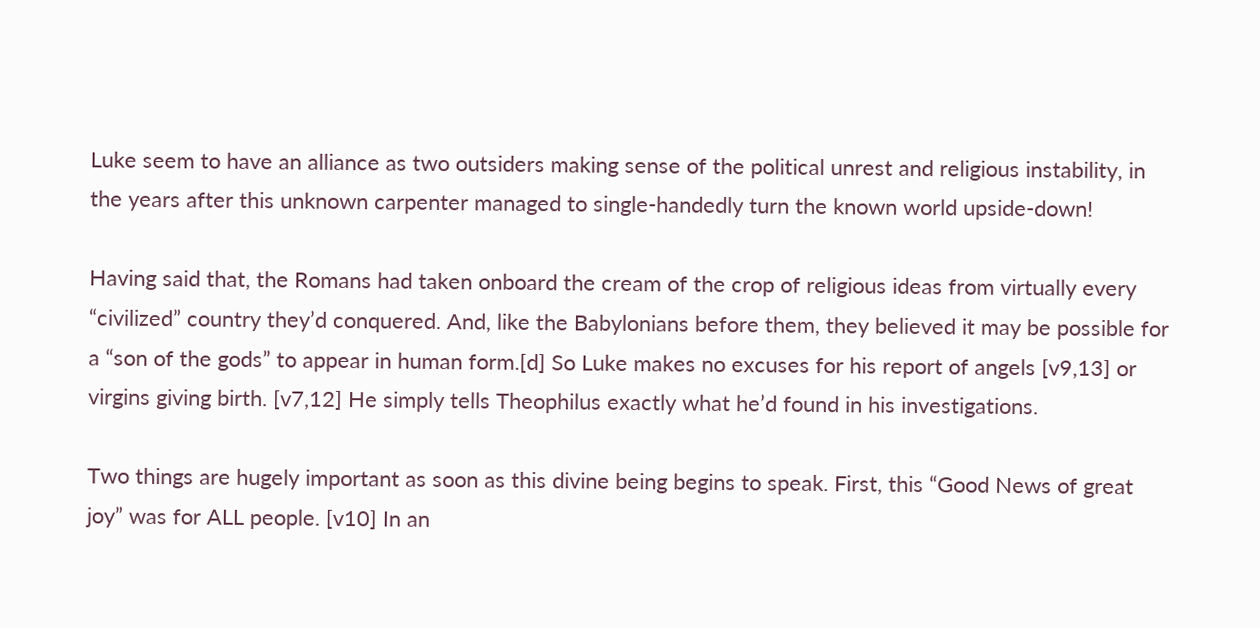Luke seem to have an alliance as two outsiders making sense of the political unrest and religious instability, in the years after this unknown carpenter managed to single-handedly turn the known world upside-down!

Having said that, the Romans had taken onboard the cream of the crop of religious ideas from virtually every “civilized” country they’d conquered. And, like the Babylonians before them, they believed it may be possible for a “son of the gods” to appear in human form.[d] So Luke makes no excuses for his report of angels [v9,13] or virgins giving birth. [v7,12] He simply tells Theophilus exactly what he’d found in his investigations.

Two things are hugely important as soon as this divine being begins to speak. First, this “Good News of great joy” was for ALL people. [v10] In an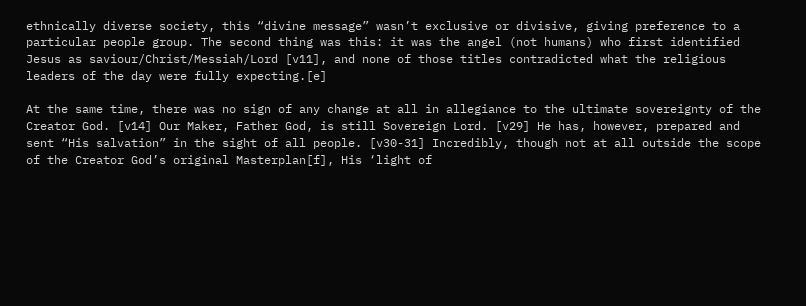ethnically diverse society, this “divine message” wasn’t exclusive or divisive, giving preference to a particular people group. The second thing was this: it was the angel (not humans) who first identified Jesus as saviour/Christ/Messiah/Lord [v11], and none of those titles contradicted what the religious leaders of the day were fully expecting.[e]

At the same time, there was no sign of any change at all in allegiance to the ultimate sovereignty of the Creator God. [v14] Our Maker, Father God, is still Sovereign Lord. [v29] He has, however, prepared and sent “His salvation” in the sight of all people. [v30-31] Incredibly, though not at all outside the scope of the Creator God’s original Masterplan[f], His ‘light of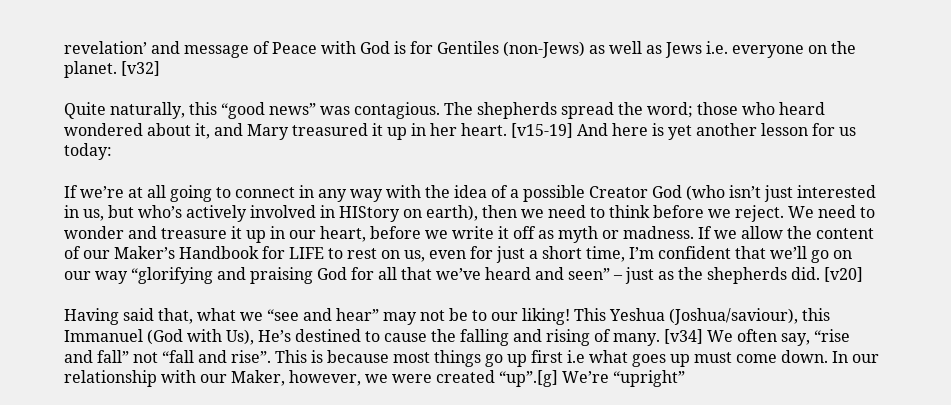revelation’ and message of Peace with God is for Gentiles (non-Jews) as well as Jews i.e. everyone on the planet. [v32]

Quite naturally, this “good news” was contagious. The shepherds spread the word; those who heard wondered about it, and Mary treasured it up in her heart. [v15-19] And here is yet another lesson for us today:

If we’re at all going to connect in any way with the idea of a possible Creator God (who isn’t just interested in us, but who’s actively involved in HIStory on earth), then we need to think before we reject. We need to wonder and treasure it up in our heart, before we write it off as myth or madness. If we allow the content of our Maker’s Handbook for LIFE to rest on us, even for just a short time, I’m confident that we’ll go on our way “glorifying and praising God for all that we’ve heard and seen” – just as the shepherds did. [v20]

Having said that, what we “see and hear” may not be to our liking! This Yeshua (Joshua/saviour), this Immanuel (God with Us), He’s destined to cause the falling and rising of many. [v34] We often say, “rise and fall” not “fall and rise”. This is because most things go up first i.e what goes up must come down. In our relationship with our Maker, however, we were created “up”.[g] We’re “upright”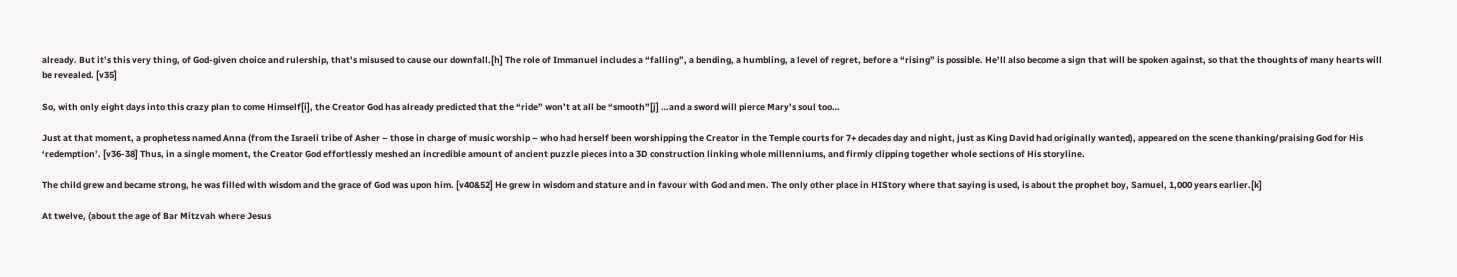already. But it’s this very thing, of God-given choice and rulership, that’s misused to cause our downfall.[h] The role of Immanuel includes a “falling”, a bending, a humbling, a level of regret, before a “rising” is possible. He’ll also become a sign that will be spoken against, so that the thoughts of many hearts will be revealed. [v35]

So, with only eight days into this crazy plan to come Himself[i], the Creator God has already predicted that the “ride” won’t at all be “smooth”[j] …and a sword will pierce Mary’s soul too…

Just at that moment, a prophetess named Anna (from the Israeli tribe of Asher – those in charge of music worship – who had herself been worshipping the Creator in the Temple courts for 7+ decades day and night, just as King David had originally wanted), appeared on the scene thanking/praising God for His ‘redemption’. [v36-38] Thus, in a single moment, the Creator God effortlessly meshed an incredible amount of ancient puzzle pieces into a 3D construction linking whole millenniums, and firmly clipping together whole sections of His storyline.

The child grew and became strong, he was filled with wisdom and the grace of God was upon him. [v40&52] He grew in wisdom and stature and in favour with God and men. The only other place in HIStory where that saying is used, is about the prophet boy, Samuel, 1,000 years earlier.[k]

At twelve, (about the age of Bar Mitzvah where Jesus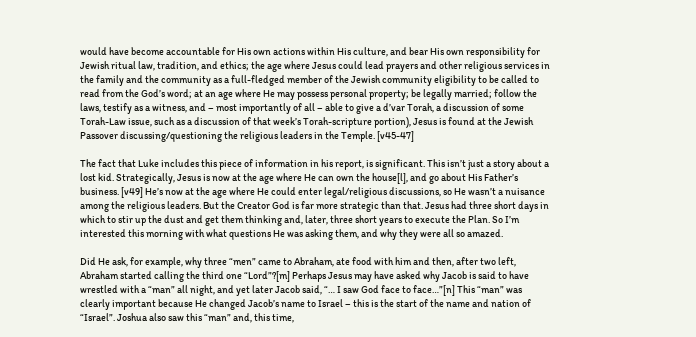would have become accountable for His own actions within His culture, and bear His own responsibility for Jewish ritual law, tradition, and ethics; the age where Jesus could lead prayers and other religious services in the family and the community as a full-fledged member of the Jewish community eligibility to be called to read from the God’s word; at an age where He may possess personal property; be legally married; follow the laws, testify as a witness, and – most importantly of all – able to give a d’var Torah, a discussion of some Torah-Law issue, such as a discussion of that week’s Torah-scripture portion), Jesus is found at the Jewish Passover discussing/questioning the religious leaders in the Temple. [v45-47]

The fact that Luke includes this piece of information in his report, is significant. This isn’t just a story about a lost kid. Strategically, Jesus is now at the age where He can own the house[l], and go about His Father’s business. [v49] He’s now at the age where He could enter legal/religious discussions, so He wasn’t a nuisance among the religious leaders. But the Creator God is far more strategic than that. Jesus had three short days in which to stir up the dust and get them thinking and, later, three short years to execute the Plan. So I’m interested this morning with what questions He was asking them, and why they were all so amazed.

Did He ask, for example, why three “men” came to Abraham, ate food with him and then, after two left, Abraham started calling the third one “Lord”?[m] Perhaps Jesus may have asked why Jacob is said to have wrestled with a “man” all night, and yet later Jacob said, “… I saw God face to face…”[n] This “man” was clearly important because He changed Jacob’s name to Israel – this is the start of the name and nation of “Israel”. Joshua also saw this “man” and, this time,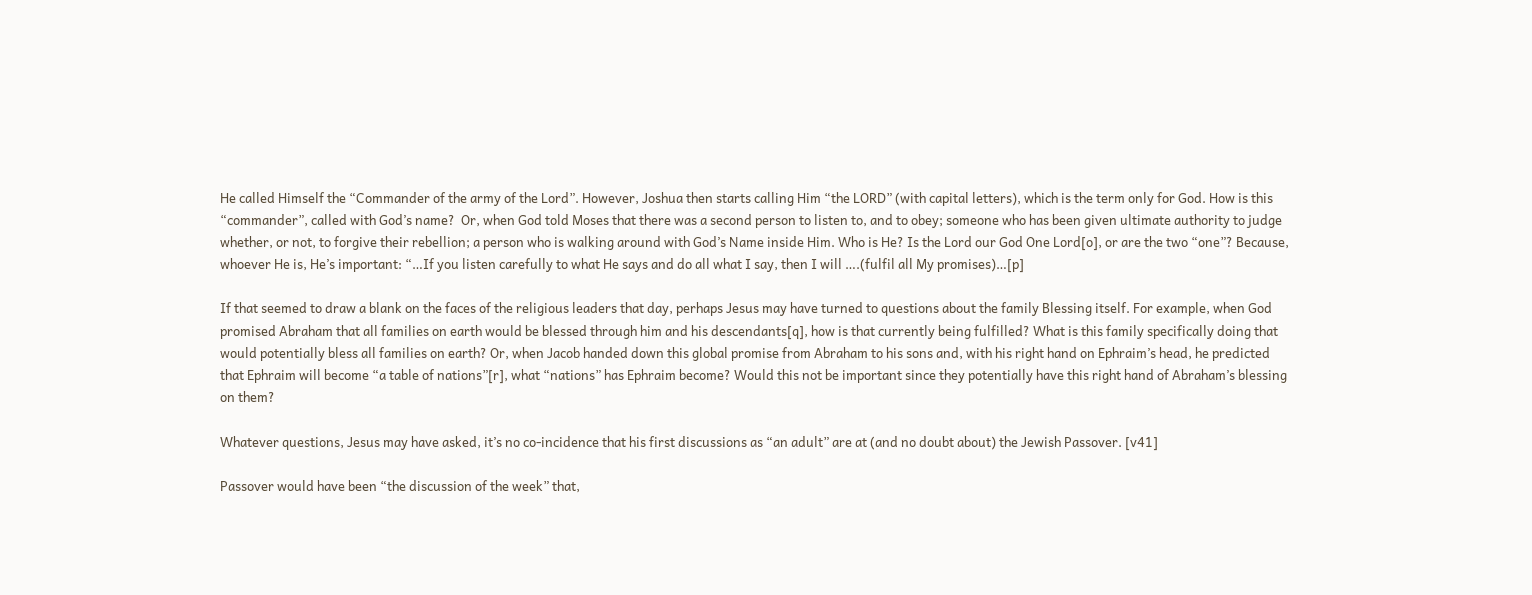He called Himself the “Commander of the army of the Lord”. However, Joshua then starts calling Him “the LORD” (with capital letters), which is the term only for God. How is this “commander”, called with God’s name?  Or, when God told Moses that there was a second person to listen to, and to obey; someone who has been given ultimate authority to judge whether, or not, to forgive their rebellion; a person who is walking around with God’s Name inside Him. Who is He? Is the Lord our God One Lord[o], or are the two “one”? Because, whoever He is, He’s important: “…If you listen carefully to what He says and do all what I say, then I will ….(fulfil all My promises)…[p]

If that seemed to draw a blank on the faces of the religious leaders that day, perhaps Jesus may have turned to questions about the family Blessing itself. For example, when God promised Abraham that all families on earth would be blessed through him and his descendants[q], how is that currently being fulfilled? What is this family specifically doing that would potentially bless all families on earth? Or, when Jacob handed down this global promise from Abraham to his sons and, with his right hand on Ephraim’s head, he predicted that Ephraim will become “a table of nations”[r], what “nations” has Ephraim become? Would this not be important since they potentially have this right hand of Abraham’s blessing on them?

Whatever questions, Jesus may have asked, it’s no co-incidence that his first discussions as “an adult” are at (and no doubt about) the Jewish Passover. [v41]

Passover would have been “the discussion of the week” that,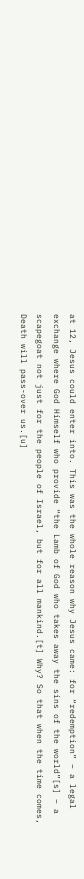at 12, Jesus could enter into. This was the whole reason why Jesus came: for “redemption” – a legal exchange where God Himself who provide “the Lamb of God who takes away the sins of the world”[s] – a scapegoat not just for the people of Israel, but for all mankind.[t] Why? So that when the time comes, Death will pass-over us.[u]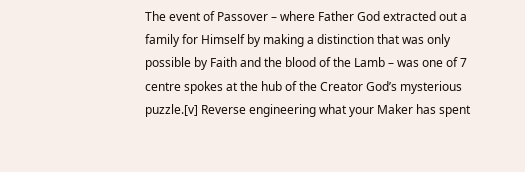The event of Passover – where Father God extracted out a family for Himself by making a distinction that was only possible by Faith and the blood of the Lamb – was one of 7 centre spokes at the hub of the Creator God’s mysterious puzzle.[v] Reverse engineering what your Maker has spent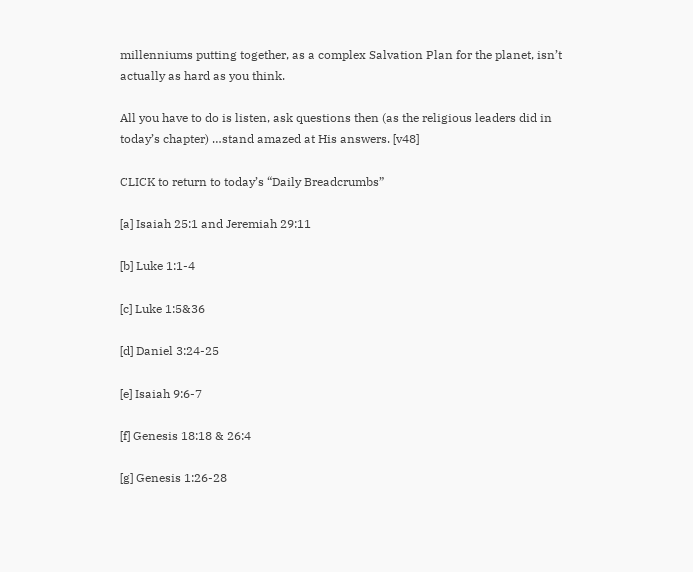millenniums putting together, as a complex Salvation Plan for the planet, isn’t actually as hard as you think.

All you have to do is listen, ask questions then (as the religious leaders did in today’s chapter) …stand amazed at His answers. [v48]

CLICK to return to today’s “Daily Breadcrumbs”

[a] Isaiah 25:1 and Jeremiah 29:11

[b] Luke 1:1-4

[c] Luke 1:5&36

[d] Daniel 3:24-25

[e] Isaiah 9:6-7

[f] Genesis 18:18 & 26:4

[g] Genesis 1:26-28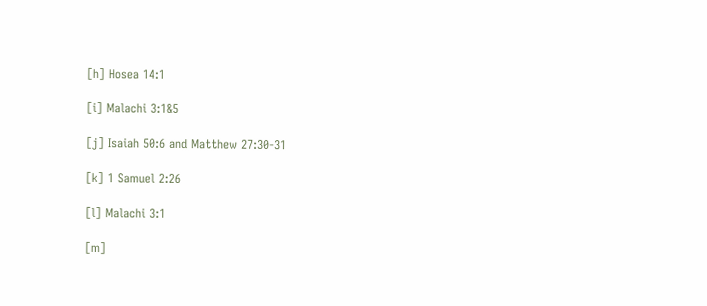[h] Hosea 14:1

[i] Malachi 3:1&5

[j] Isaiah 50:6 and Matthew 27:30-31

[k] 1 Samuel 2:26

[l] Malachi 3:1

[m]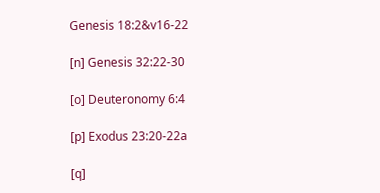Genesis 18:2&v16-22

[n] Genesis 32:22-30

[o] Deuteronomy 6:4

[p] Exodus 23:20-22a

[q]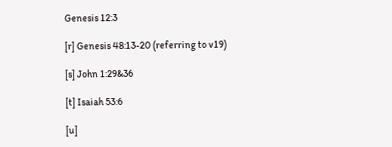Genesis 12:3

[r] Genesis 48:13-20 (referring to v19)

[s] John 1:29&36

[t] Isaiah 53:6

[u]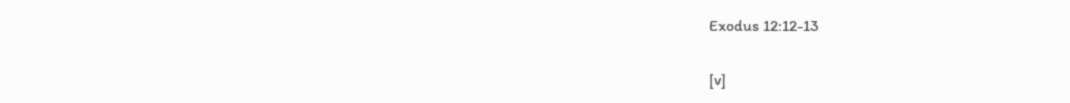Exodus 12:12-13

[v]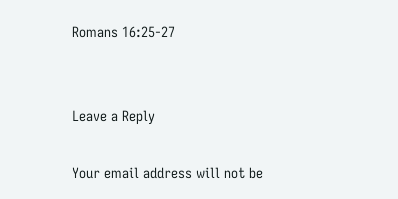Romans 16:25-27


Leave a Reply

Your email address will not be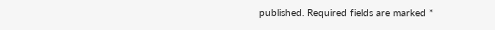published. Required fields are marked *